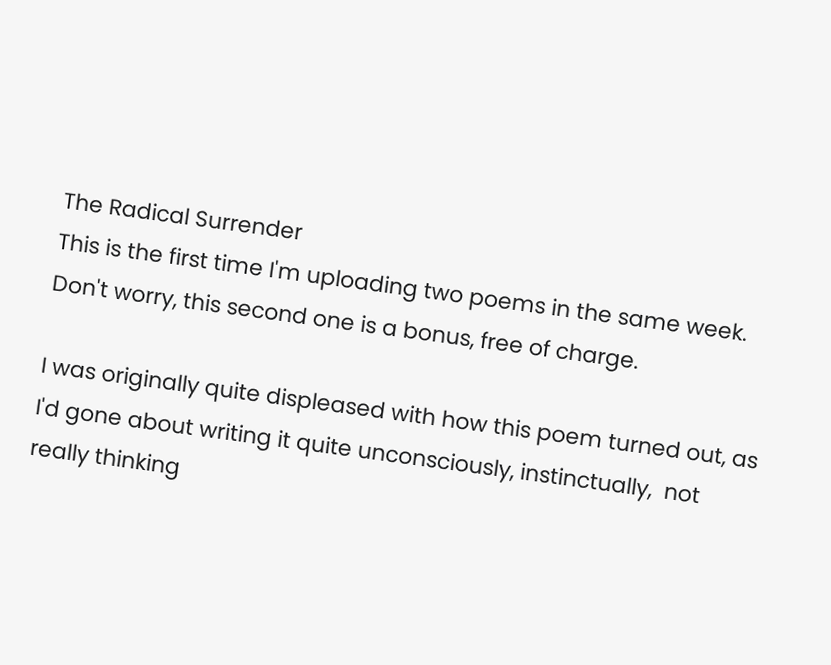The Radical Surrender
This is the first time I'm uploading two poems in the same week. Don't worry, this second one is a bonus, free of charge.

I was originally quite displeased with how this poem turned out, as I'd gone about writing it quite unconsciously, instinctually,  not really thinking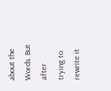about the Words. But after trying to rewrite it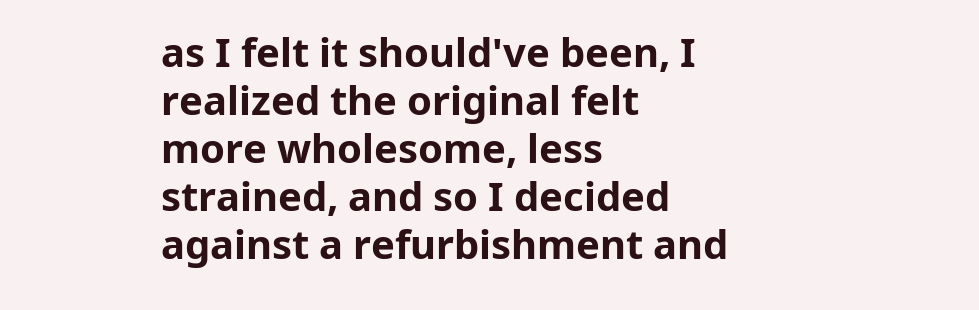as I felt it should've been, I realized the original felt more wholesome, less strained, and so I decided against a refurbishment and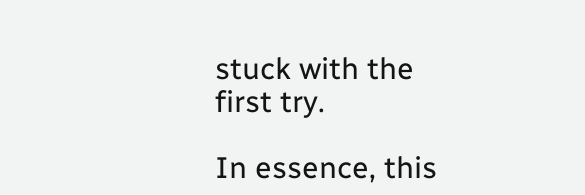stuck with the first try.

In essence, this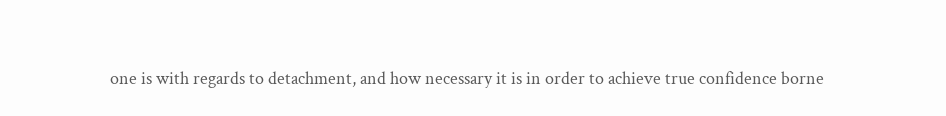one is with regards to detachment, and how necessary it is in order to achieve true confidence borne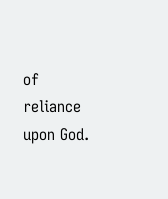of reliance upon God.